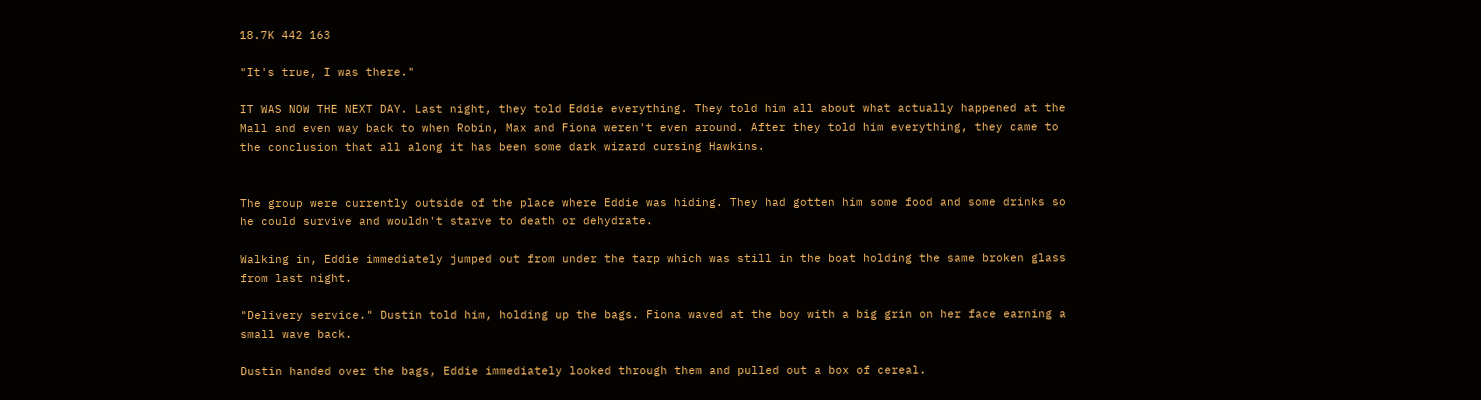18.7K 442 163

"It's true, I was there."

IT WAS NOW THE NEXT DAY. Last night, they told Eddie everything. They told him all about what actually happened at the Mall and even way back to when Robin, Max and Fiona weren't even around. After they told him everything, they came to the conclusion that all along it has been some dark wizard cursing Hawkins.


The group were currently outside of the place where Eddie was hiding. They had gotten him some food and some drinks so he could survive and wouldn't starve to death or dehydrate.

Walking in, Eddie immediately jumped out from under the tarp which was still in the boat holding the same broken glass from last night.

"Delivery service." Dustin told him, holding up the bags. Fiona waved at the boy with a big grin on her face earning a small wave back.

Dustin handed over the bags, Eddie immediately looked through them and pulled out a box of cereal.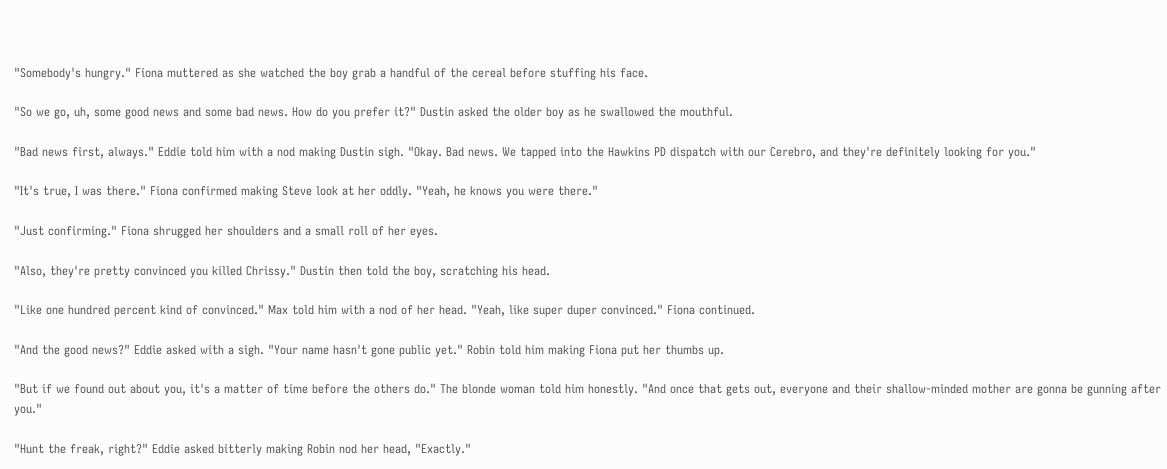"Somebody's hungry." Fiona muttered as she watched the boy grab a handful of the cereal before stuffing his face.

"So we go, uh, some good news and some bad news. How do you prefer it?" Dustin asked the older boy as he swallowed the mouthful.

"Bad news first, always." Eddie told him with a nod making Dustin sigh. "Okay. Bad news. We tapped into the Hawkins PD dispatch with our Cerebro, and they're definitely looking for you."

"It's true, I was there." Fiona confirmed making Steve look at her oddly. "Yeah, he knows you were there."

"Just confirming." Fiona shrugged her shoulders and a small roll of her eyes.

"Also, they're pretty convinced you killed Chrissy." Dustin then told the boy, scratching his head.

"Like one hundred percent kind of convinced." Max told him with a nod of her head. "Yeah, like super duper convinced." Fiona continued.

"And the good news?" Eddie asked with a sigh. "Your name hasn't gone public yet." Robin told him making Fiona put her thumbs up.

"But if we found out about you, it's a matter of time before the others do." The blonde woman told him honestly. "And once that gets out, everyone and their shallow-minded mother are gonna be gunning after you."

"Hunt the freak, right?" Eddie asked bitterly making Robin nod her head, "Exactly."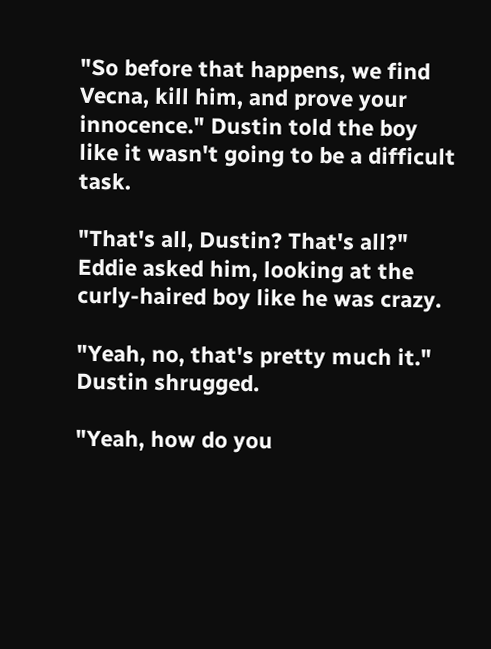"So before that happens, we find Vecna, kill him, and prove your innocence." Dustin told the boy like it wasn't going to be a difficult task.

"That's all, Dustin? That's all?" Eddie asked him, looking at the curly-haired boy like he was crazy.

"Yeah, no, that's pretty much it." Dustin shrugged.

"Yeah, how do you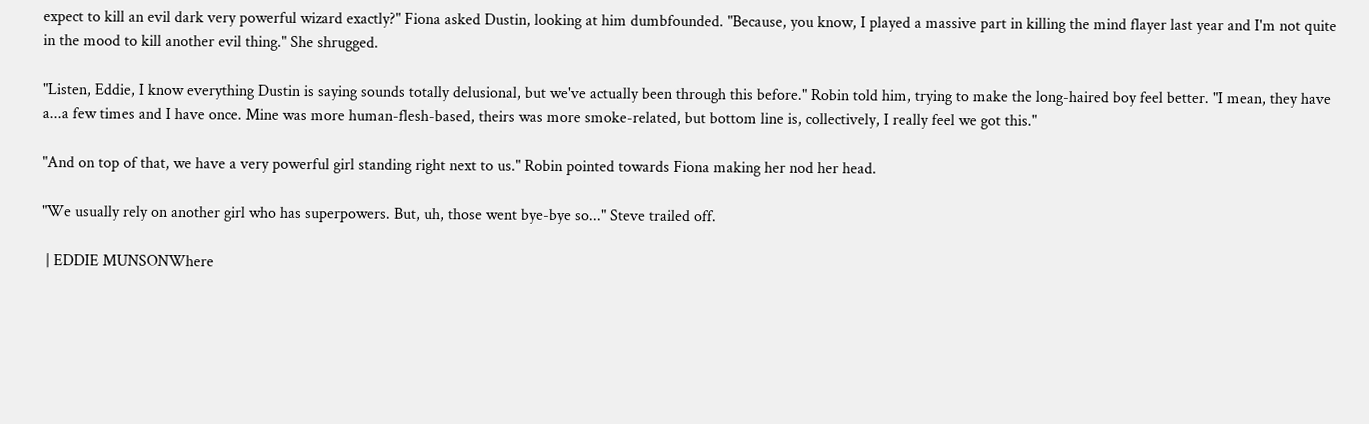expect to kill an evil dark very powerful wizard exactly?" Fiona asked Dustin, looking at him dumbfounded. "Because, you know, I played a massive part in killing the mind flayer last year and I'm not quite in the mood to kill another evil thing." She shrugged.

"Listen, Eddie, I know everything Dustin is saying sounds totally delusional, but we've actually been through this before." Robin told him, trying to make the long-haired boy feel better. "I mean, they have a...a few times and I have once. Mine was more human-flesh-based, theirs was more smoke-related, but bottom line is, collectively, I really feel we got this."

"And on top of that, we have a very powerful girl standing right next to us." Robin pointed towards Fiona making her nod her head.

"We usually rely on another girl who has superpowers. But, uh, those went bye-bye so..." Steve trailed off.

 | EDDIE MUNSONWhere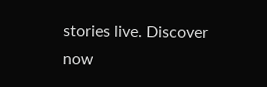stories live. Discover now